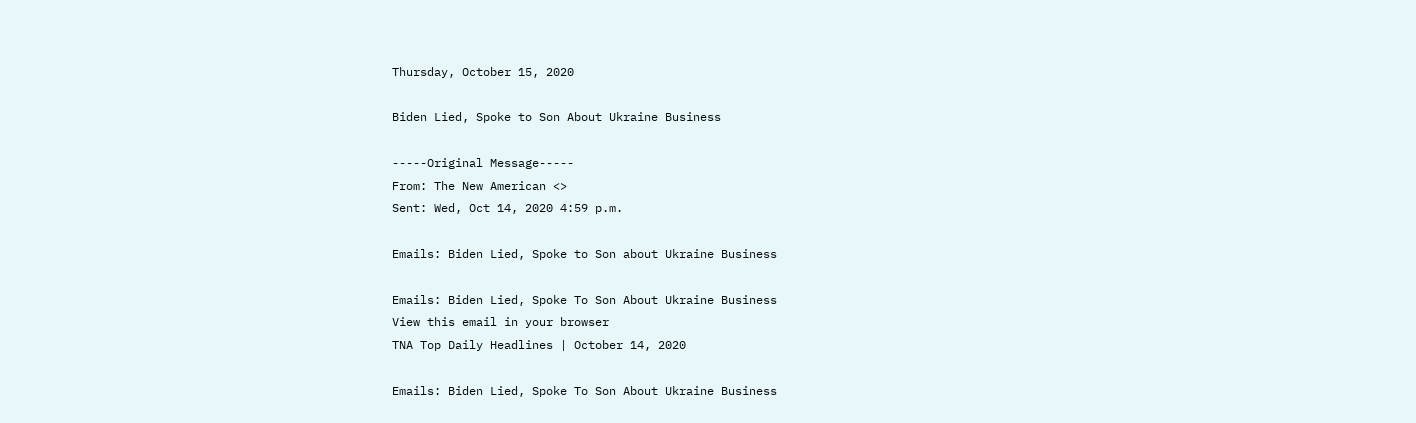Thursday, October 15, 2020

Biden Lied, Spoke to Son About Ukraine Business

-----Original Message-----
From: The New American <>
Sent: Wed, Oct 14, 2020 4:59 p.m.

Emails: Biden Lied, Spoke to Son about Ukraine Business

Emails: Biden Lied, Spoke To Son About Ukraine Business
View this email in your browser
TNA Top Daily Headlines | October 14, 2020

Emails: Biden Lied, Spoke To Son About Ukraine Business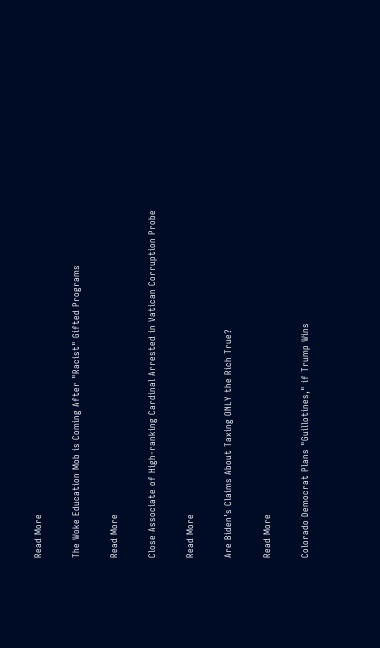Read More

The Woke Education Mob is Coming After "Racist" Gifted Programs

Read More

Close Associate of High-ranking Cardinal Arrested in Vatican Corruption Probe

Read More

Are Biden's Claims About Taxing ONLY the Rich True?

Read More

Colorado Democrat Plans "Guillotines," if Trump Wins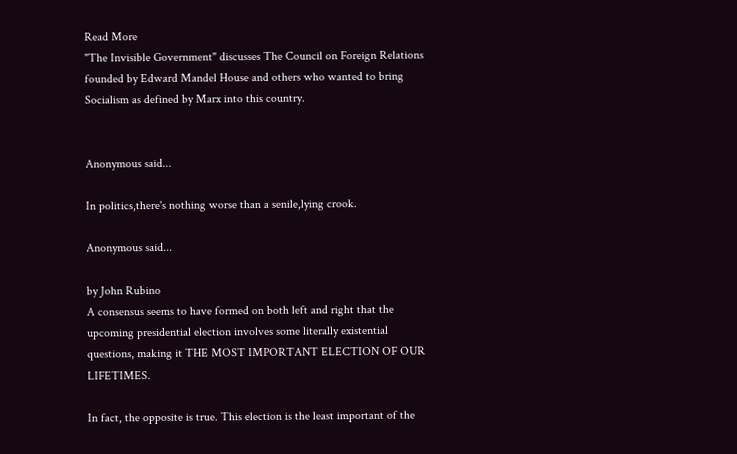Read More
"The Invisible Government" discusses The Council on Foreign Relations founded by Edward Mandel House and others who wanted to bring Socialism as defined by Marx into this country.


Anonymous said...

In politics,there's nothing worse than a senile,lying crook.

Anonymous said...

by John Rubino
A consensus seems to have formed on both left and right that the upcoming presidential election involves some literally existential questions, making it THE MOST IMPORTANT ELECTION OF OUR LIFETIMES.

In fact, the opposite is true. This election is the least important of the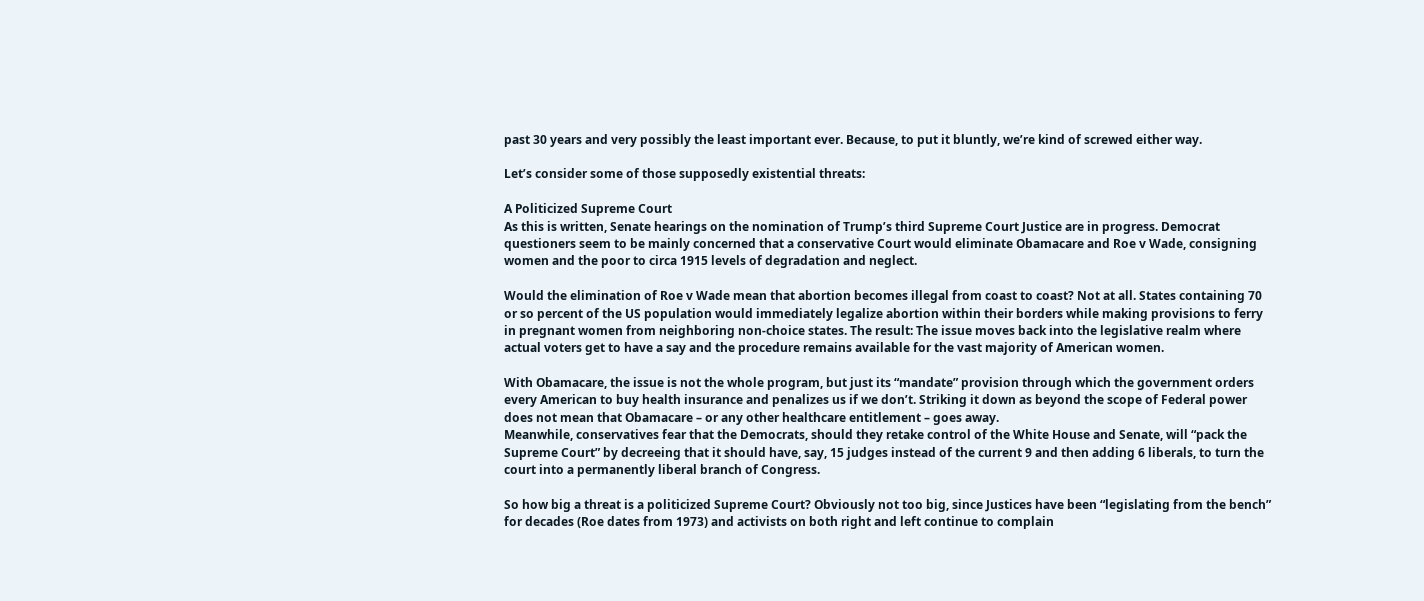past 30 years and very possibly the least important ever. Because, to put it bluntly, we’re kind of screwed either way.

Let’s consider some of those supposedly existential threats:

A Politicized Supreme Court
As this is written, Senate hearings on the nomination of Trump’s third Supreme Court Justice are in progress. Democrat questioners seem to be mainly concerned that a conservative Court would eliminate Obamacare and Roe v Wade, consigning women and the poor to circa 1915 levels of degradation and neglect.

Would the elimination of Roe v Wade mean that abortion becomes illegal from coast to coast? Not at all. States containing 70 or so percent of the US population would immediately legalize abortion within their borders while making provisions to ferry in pregnant women from neighboring non-choice states. The result: The issue moves back into the legislative realm where actual voters get to have a say and the procedure remains available for the vast majority of American women.

With Obamacare, the issue is not the whole program, but just its “mandate” provision through which the government orders every American to buy health insurance and penalizes us if we don’t. Striking it down as beyond the scope of Federal power does not mean that Obamacare – or any other healthcare entitlement – goes away.
Meanwhile, conservatives fear that the Democrats, should they retake control of the White House and Senate, will “pack the Supreme Court” by decreeing that it should have, say, 15 judges instead of the current 9 and then adding 6 liberals, to turn the court into a permanently liberal branch of Congress.

So how big a threat is a politicized Supreme Court? Obviously not too big, since Justices have been “legislating from the bench” for decades (Roe dates from 1973) and activists on both right and left continue to complain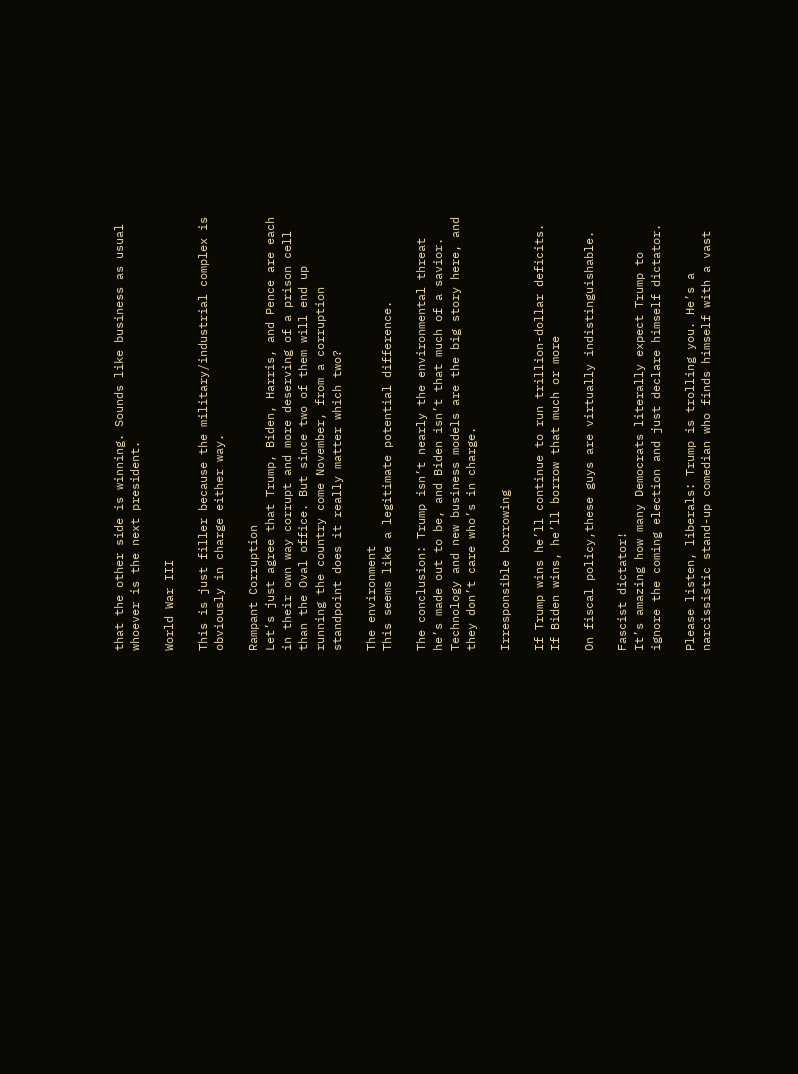that the other side is winning. Sounds like business as usual whoever is the next president.

World War III

This is just filler because the military/industrial complex is obviously in charge either way.

Rampant Corruption
Let’s just agree that Trump, Biden, Harris, and Pence are each in their own way corrupt and more deserving of a prison cell than the Oval office. But since two of them will end up running the country come November, from a corruption standpoint does it really matter which two?

The environment
This seems like a legitimate potential difference.

The conclusion: Trump isn’t nearly the environmental threat he’s made out to be, and Biden isn’t that much of a savior. Technology and new business models are the big story here, and they don’t care who’s in charge.

Irresponsible borrowing

If Trump wins he’ll continue to run trillion-dollar deficits. If Biden wins, he’ll borrow that much or more

On fiscal policy,these guys are virtually indistinguishable.

Fascist dictator!
It’s amazing how many Democrats literally expect Trump to ignore the coming election and just declare himself dictator.

Please listen, liberals: Trump is trolling you. He’s a narcissistic stand-up comedian who finds himself with a vast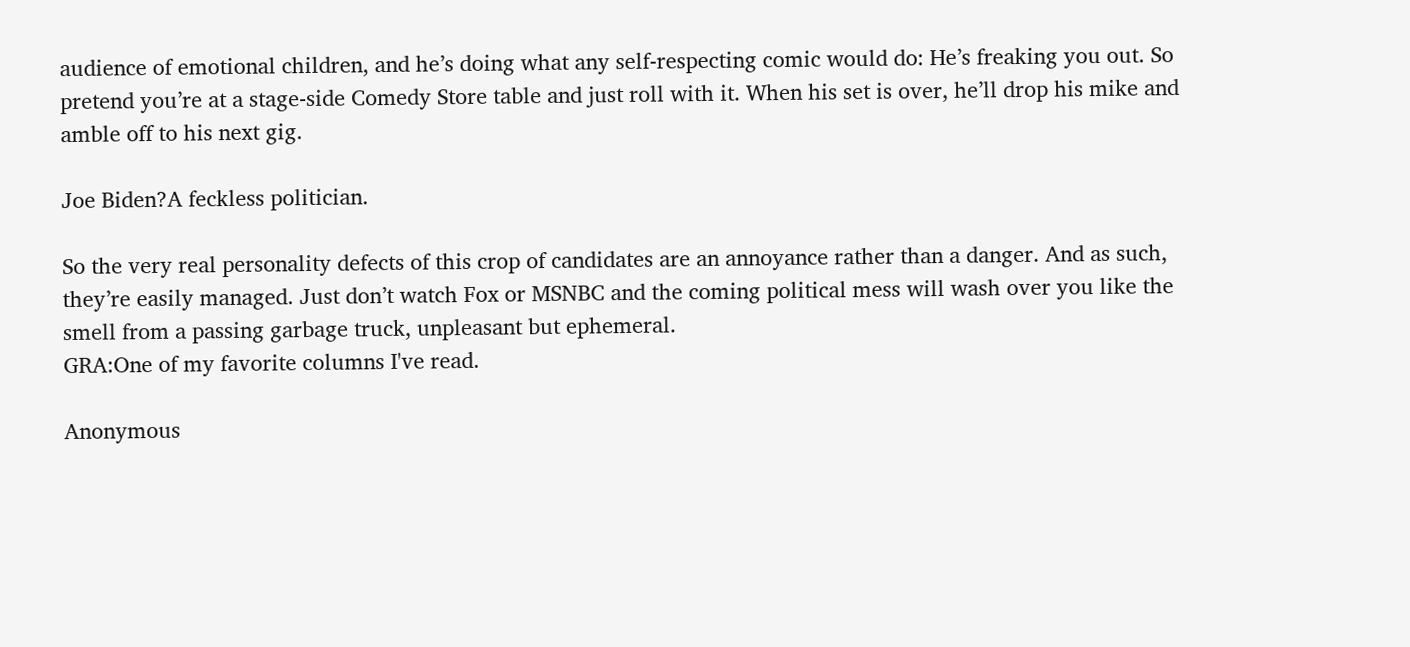audience of emotional children, and he’s doing what any self-respecting comic would do: He’s freaking you out. So pretend you’re at a stage-side Comedy Store table and just roll with it. When his set is over, he’ll drop his mike and amble off to his next gig.

Joe Biden?A feckless politician.

So the very real personality defects of this crop of candidates are an annoyance rather than a danger. And as such, they’re easily managed. Just don’t watch Fox or MSNBC and the coming political mess will wash over you like the smell from a passing garbage truck, unpleasant but ephemeral.
GRA:One of my favorite columns I've read.

Anonymous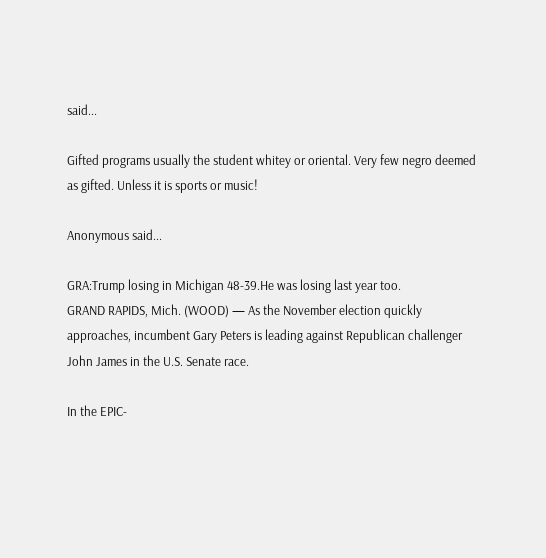said...

Gifted programs usually the student whitey or oriental. Very few negro deemed as gifted. Unless it is sports or music!

Anonymous said...

GRA:Trump losing in Michigan 48-39.He was losing last year too.
GRAND RAPIDS, Mich. (WOOD) — As the November election quickly approaches, incumbent Gary Peters is leading against Republican challenger John James in the U.S. Senate race.

In the EPIC-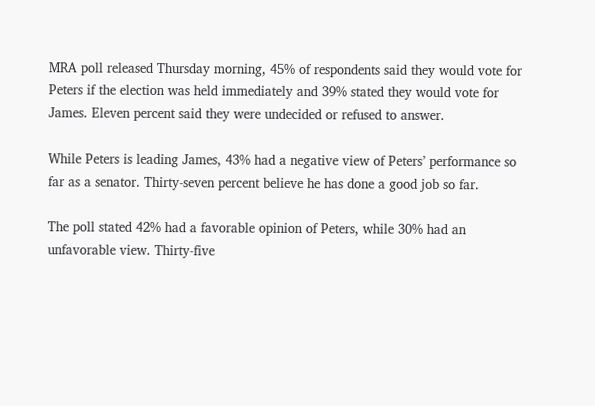MRA poll released Thursday morning, 45% of respondents said they would vote for Peters if the election was held immediately and 39% stated they would vote for James. Eleven percent said they were undecided or refused to answer.

While Peters is leading James, 43% had a negative view of Peters’ performance so far as a senator. Thirty-seven percent believe he has done a good job so far.

The poll stated 42% had a favorable opinion of Peters, while 30% had an unfavorable view. Thirty-five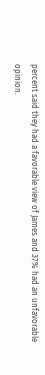percent said they had a favorable view of James and 37% had an unfavorable opinion.